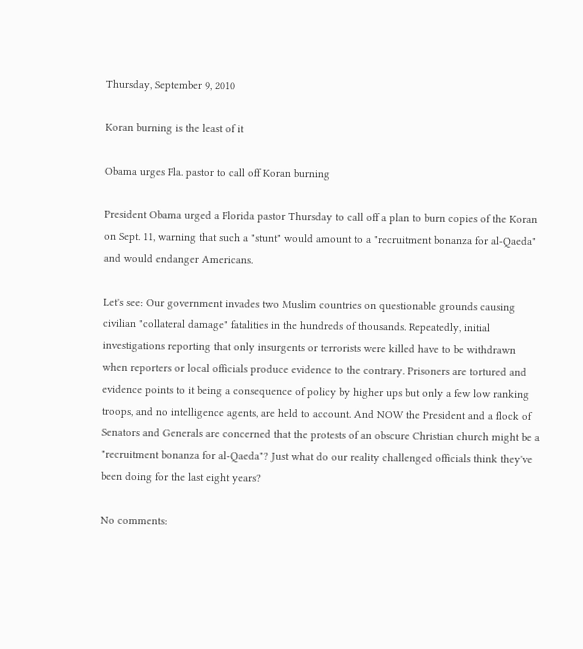Thursday, September 9, 2010

Koran burning is the least of it

Obama urges Fla. pastor to call off Koran burning

President Obama urged a Florida pastor Thursday to call off a plan to burn copies of the Koran on Sept. 11, warning that such a "stunt" would amount to a "recruitment bonanza for al-Qaeda" and would endanger Americans.

Let's see: Our government invades two Muslim countries on questionable grounds causing civilian "collateral damage" fatalities in the hundreds of thousands. Repeatedly, initial investigations reporting that only insurgents or terrorists were killed have to be withdrawn when reporters or local officials produce evidence to the contrary. Prisoners are tortured and evidence points to it being a consequence of policy by higher ups but only a few low ranking troops, and no intelligence agents, are held to account. And NOW the President and a flock of Senators and Generals are concerned that the protests of an obscure Christian church might be a "recruitment bonanza for al-Qaeda"? Just what do our reality challenged officials think they've been doing for the last eight years?

No comments: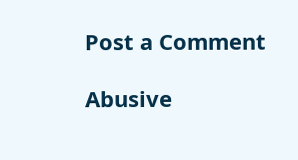Post a Comment

Abusive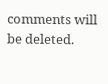comments will be deleted.